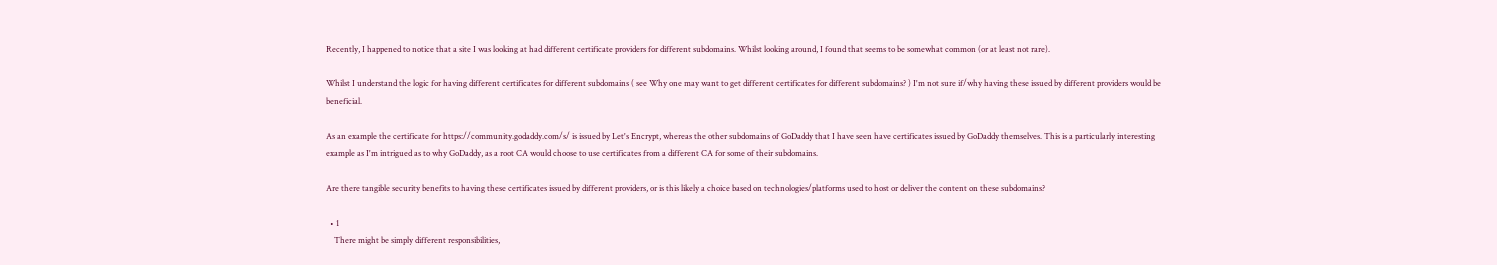Recently, I happened to notice that a site I was looking at had different certificate providers for different subdomains. Whilst looking around, I found that seems to be somewhat common (or at least not rare).

Whilst I understand the logic for having different certificates for different subdomains ( see Why one may want to get different certificates for different subdomains? ) I'm not sure if/why having these issued by different providers would be beneficial.

As an example the certificate for https://community.godaddy.com/s/ is issued by Let's Encrypt, whereas the other subdomains of GoDaddy that I have seen have certificates issued by GoDaddy themselves. This is a particularly interesting example as I'm intrigued as to why GoDaddy, as a root CA would choose to use certificates from a different CA for some of their subdomains.

Are there tangible security benefits to having these certificates issued by different providers, or is this likely a choice based on technologies/platforms used to host or deliver the content on these subdomains?

  • 1
    There might be simply different responsibilities,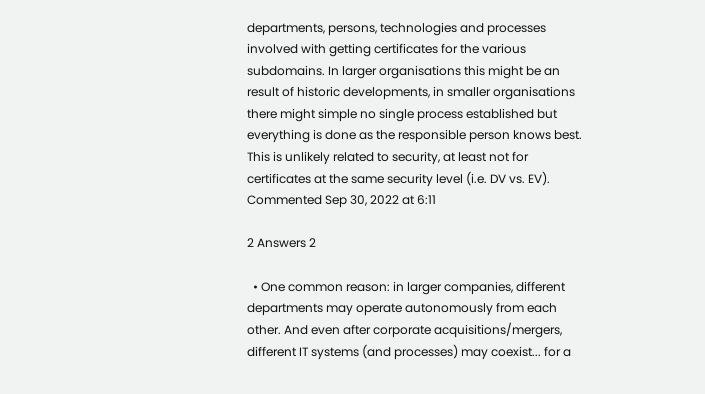departments, persons, technologies and processes involved with getting certificates for the various subdomains. In larger organisations this might be an result of historic developments, in smaller organisations there might simple no single process established but everything is done as the responsible person knows best. This is unlikely related to security, at least not for certificates at the same security level (i.e. DV vs. EV). Commented Sep 30, 2022 at 6:11

2 Answers 2

  • One common reason: in larger companies, different departments may operate autonomously from each other. And even after corporate acquisitions/mergers, different IT systems (and processes) may coexist... for a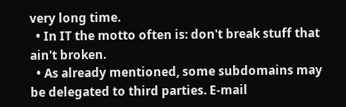very long time.
  • In IT the motto often is: don't break stuff that ain't broken.
  • As already mentioned, some subdomains may be delegated to third parties. E-mail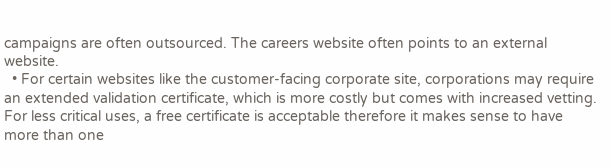campaigns are often outsourced. The careers website often points to an external website.
  • For certain websites like the customer-facing corporate site, corporations may require an extended validation certificate, which is more costly but comes with increased vetting. For less critical uses, a free certificate is acceptable therefore it makes sense to have more than one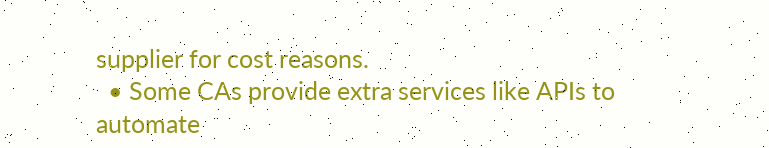supplier for cost reasons.
  • Some CAs provide extra services like APIs to automate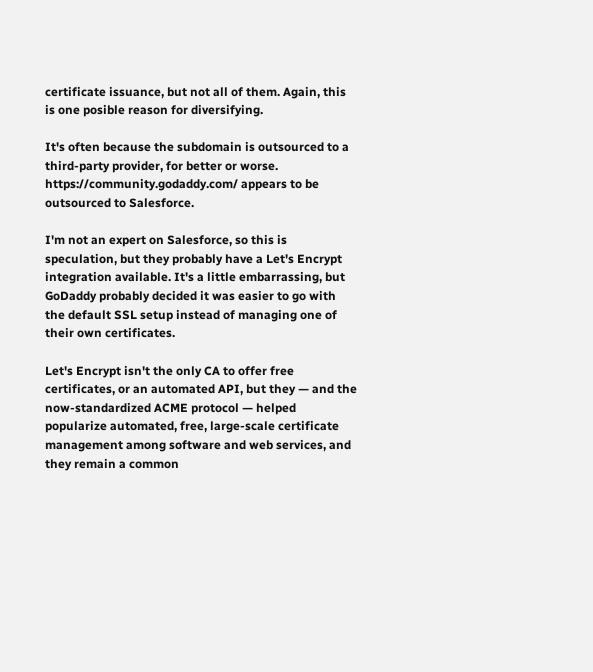certificate issuance, but not all of them. Again, this is one posible reason for diversifying.

It's often because the subdomain is outsourced to a third-party provider, for better or worse. https://community.godaddy.com/ appears to be outsourced to Salesforce.

I'm not an expert on Salesforce, so this is speculation, but they probably have a Let's Encrypt integration available. It's a little embarrassing, but GoDaddy probably decided it was easier to go with the default SSL setup instead of managing one of their own certificates.

Let's Encrypt isn't the only CA to offer free certificates, or an automated API, but they — and the now-standardized ACME protocol — helped popularize automated, free, large-scale certificate management among software and web services, and they remain a common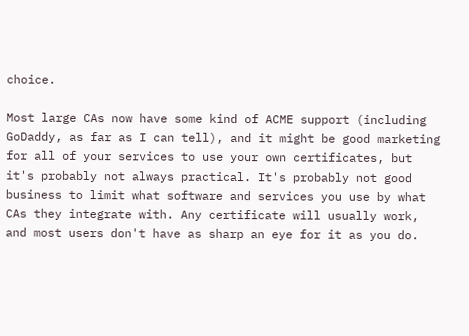choice.

Most large CAs now have some kind of ACME support (including GoDaddy, as far as I can tell), and it might be good marketing for all of your services to use your own certificates, but it's probably not always practical. It's probably not good business to limit what software and services you use by what CAs they integrate with. Any certificate will usually work, and most users don't have as sharp an eye for it as you do.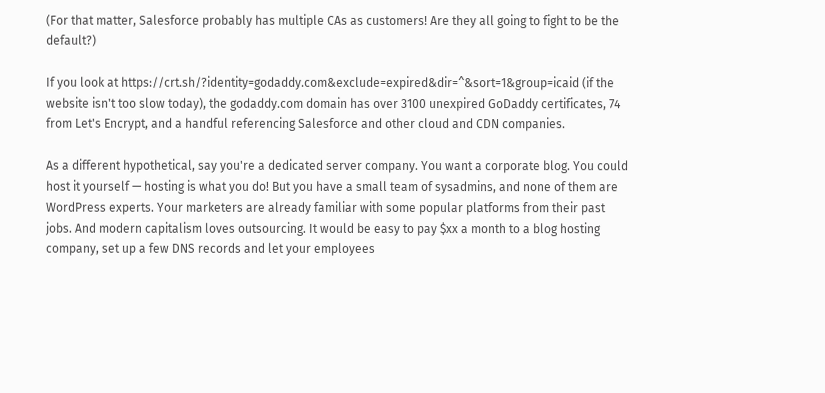(For that matter, Salesforce probably has multiple CAs as customers! Are they all going to fight to be the default?)

If you look at https://crt.sh/?identity=godaddy.com&exclude=expired&dir=^&sort=1&group=icaid (if the website isn't too slow today), the godaddy.com domain has over 3100 unexpired GoDaddy certificates, 74 from Let's Encrypt, and a handful referencing Salesforce and other cloud and CDN companies.

As a different hypothetical, say you're a dedicated server company. You want a corporate blog. You could host it yourself — hosting is what you do! But you have a small team of sysadmins, and none of them are WordPress experts. Your marketers are already familiar with some popular platforms from their past jobs. And modern capitalism loves outsourcing. It would be easy to pay $xx a month to a blog hosting company, set up a few DNS records and let your employees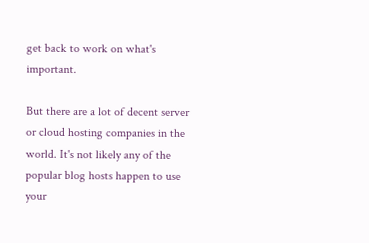get back to work on what's important.

But there are a lot of decent server or cloud hosting companies in the world. It's not likely any of the popular blog hosts happen to use your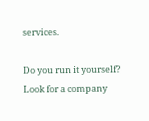services.

Do you run it yourself? Look for a company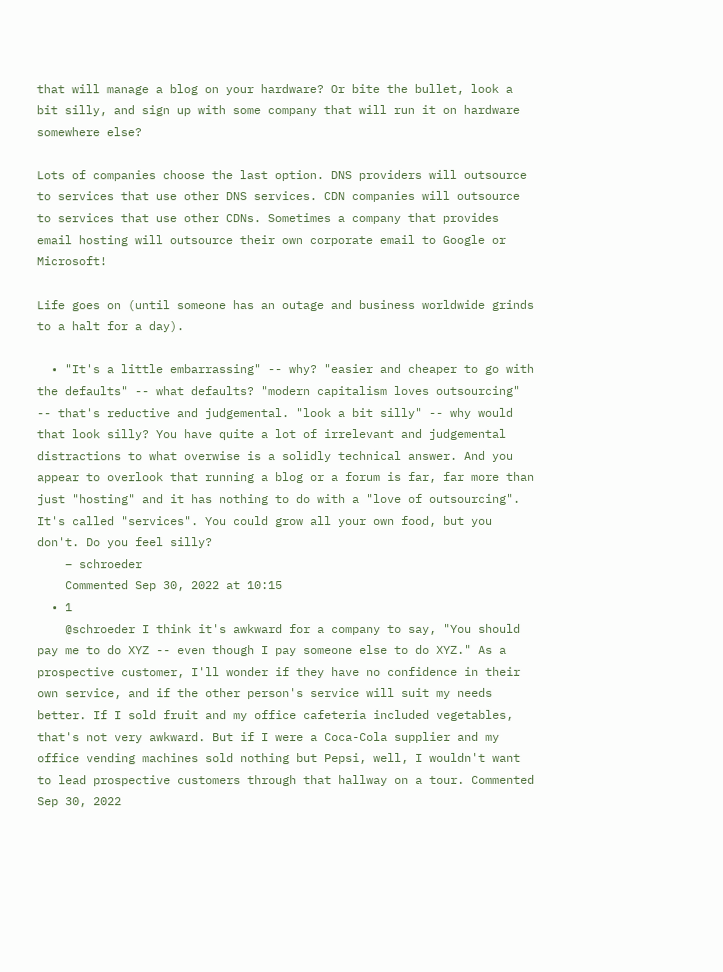that will manage a blog on your hardware? Or bite the bullet, look a bit silly, and sign up with some company that will run it on hardware somewhere else?

Lots of companies choose the last option. DNS providers will outsource to services that use other DNS services. CDN companies will outsource to services that use other CDNs. Sometimes a company that provides email hosting will outsource their own corporate email to Google or Microsoft!

Life goes on (until someone has an outage and business worldwide grinds to a halt for a day).

  • "It's a little embarrassing" -- why? "easier and cheaper to go with the defaults" -- what defaults? "modern capitalism loves outsourcing" -- that's reductive and judgemental. "look a bit silly" -- why would that look silly? You have quite a lot of irrelevant and judgemental distractions to what overwise is a solidly technical answer. And you appear to overlook that running a blog or a forum is far, far more than just "hosting" and it has nothing to do with a "love of outsourcing". It's called "services". You could grow all your own food, but you don't. Do you feel silly?
    – schroeder
    Commented Sep 30, 2022 at 10:15
  • 1
    @schroeder I think it's awkward for a company to say, "You should pay me to do XYZ -- even though I pay someone else to do XYZ." As a prospective customer, I'll wonder if they have no confidence in their own service, and if the other person's service will suit my needs better. If I sold fruit and my office cafeteria included vegetables, that's not very awkward. But if I were a Coca-Cola supplier and my office vending machines sold nothing but Pepsi, well, I wouldn't want to lead prospective customers through that hallway on a tour. Commented Sep 30, 2022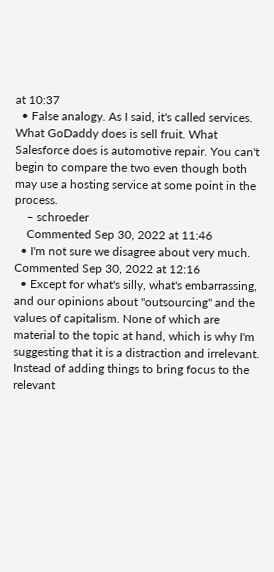at 10:37
  • False analogy. As I said, it's called services. What GoDaddy does is sell fruit. What Salesforce does is automotive repair. You can't begin to compare the two even though both may use a hosting service at some point in the process.
    – schroeder
    Commented Sep 30, 2022 at 11:46
  • I'm not sure we disagree about very much. Commented Sep 30, 2022 at 12:16
  • Except for what's silly, what's embarrassing, and our opinions about "outsourcing" and the values of capitalism. None of which are material to the topic at hand, which is why I'm suggesting that it is a distraction and irrelevant. Instead of adding things to bring focus to the relevant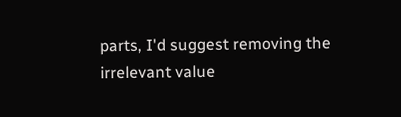parts, I'd suggest removing the irrelevant value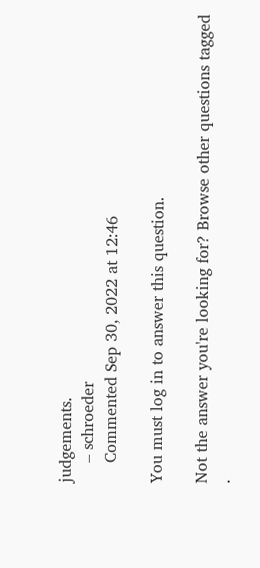judgements.
    – schroeder
    Commented Sep 30, 2022 at 12:46

You must log in to answer this question.

Not the answer you're looking for? Browse other questions tagged .